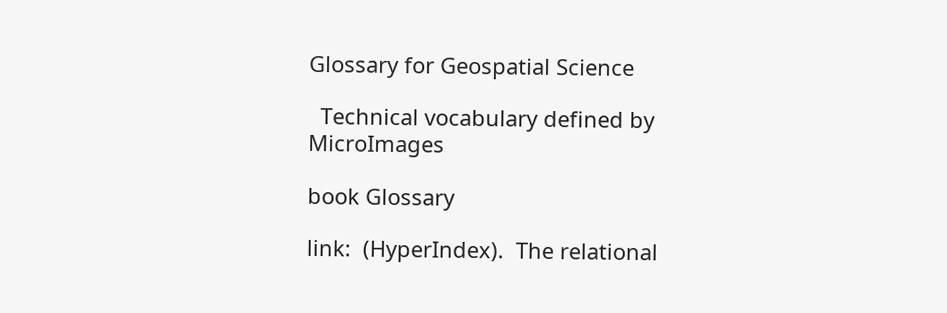Glossary for Geospatial Science

  Technical vocabulary defined by MicroImages

book Glossary

link:  (HyperIndex).  The relational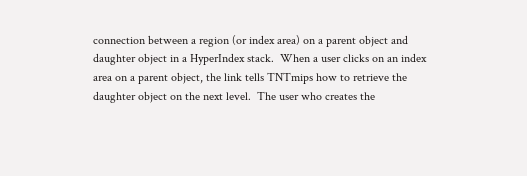connection between a region (or index area) on a parent object and daughter object in a HyperIndex stack.  When a user clicks on an index area on a parent object, the link tells TNTmips how to retrieve the daughter object on the next level.  The user who creates the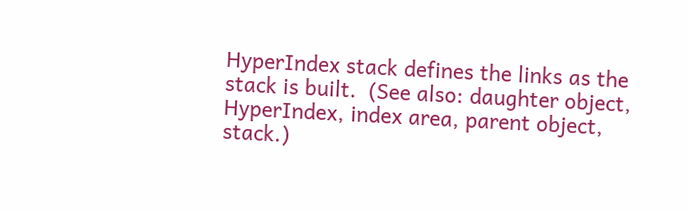HyperIndex stack defines the links as the stack is built.  (See also: daughter object, HyperIndex, index area, parent object, stack.)